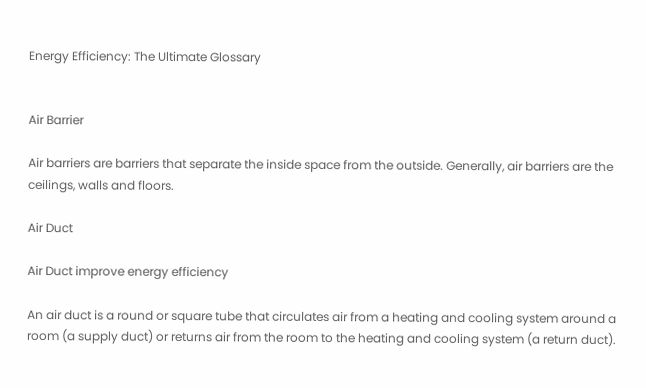Energy Efficiency: The Ultimate Glossary


Air Barrier

Air barriers are barriers that separate the inside space from the outside. Generally, air barriers are the ceilings, walls and floors.

Air Duct

Air Duct improve energy efficiency

An air duct is a round or square tube that circulates air from a heating and cooling system around a room (a supply duct) or returns air from the room to the heating and cooling system (a return duct).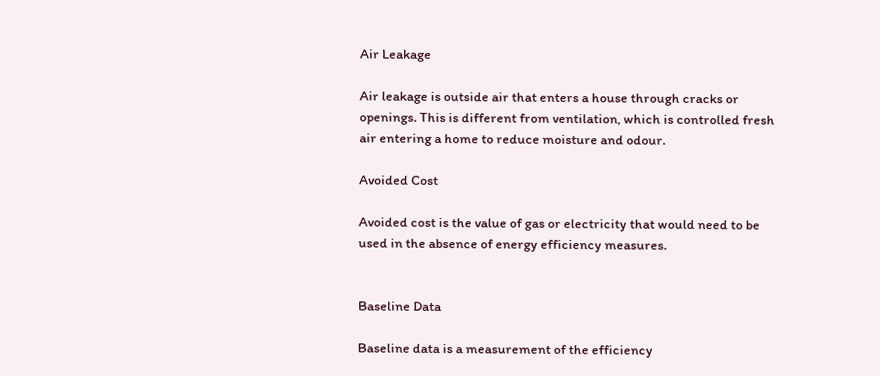Air Leakage

Air leakage is outside air that enters a house through cracks or openings. This is different from ventilation, which is controlled fresh air entering a home to reduce moisture and odour.

Avoided Cost

Avoided cost is the value of gas or electricity that would need to be used in the absence of energy efficiency measures.


Baseline Data

Baseline data is a measurement of the efficiency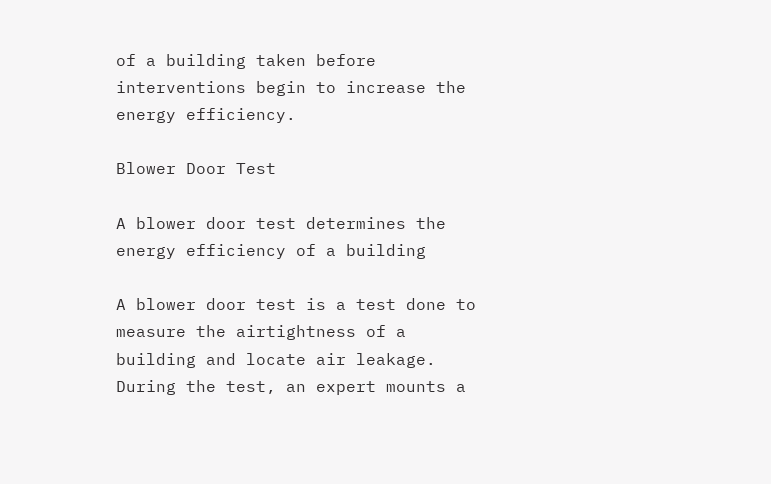of a building taken before interventions begin to increase the energy efficiency.

Blower Door Test

A blower door test determines the energy efficiency of a building

A blower door test is a test done to measure the airtightness of a building and locate air leakage. During the test, an expert mounts a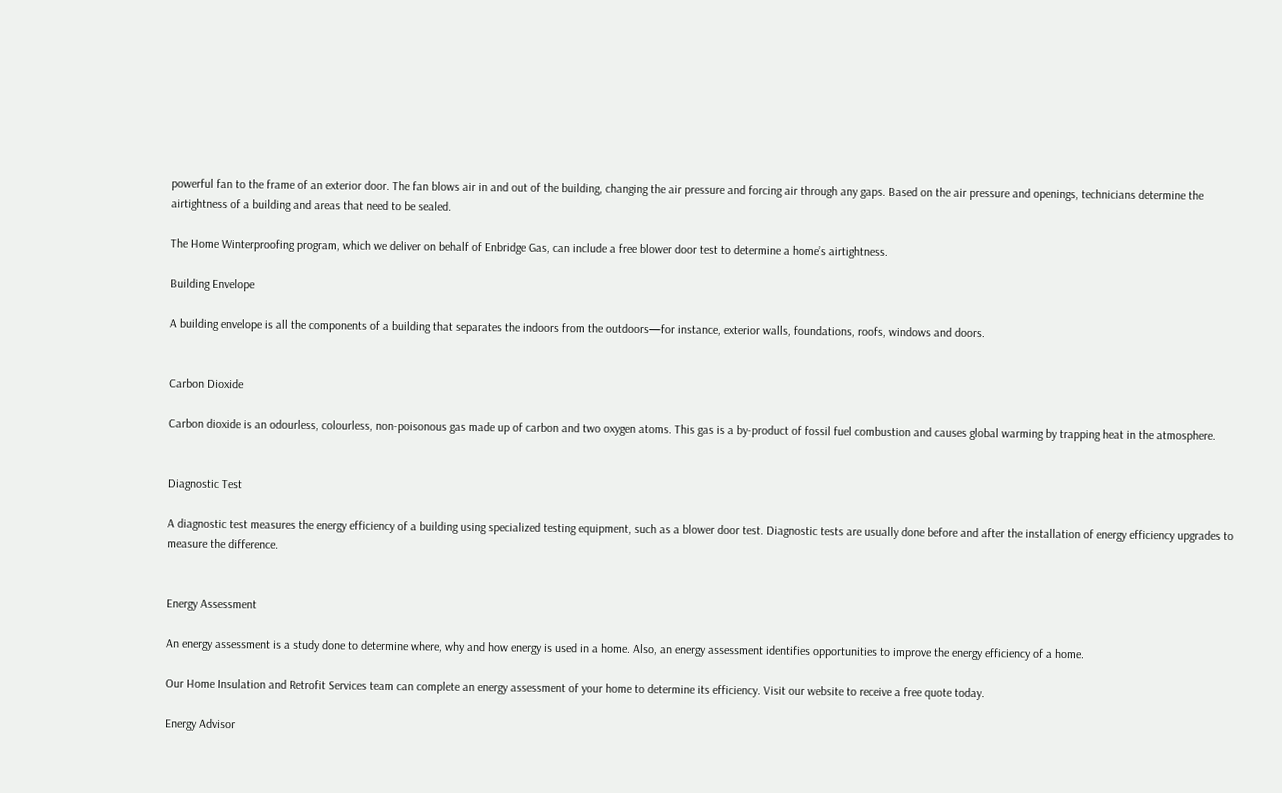powerful fan to the frame of an exterior door. The fan blows air in and out of the building, changing the air pressure and forcing air through any gaps. Based on the air pressure and openings, technicians determine the airtightness of a building and areas that need to be sealed.

The Home Winterproofing program, which we deliver on behalf of Enbridge Gas, can include a free blower door test to determine a home’s airtightness.

Building Envelope

A building envelope is all the components of a building that separates the indoors from the outdoors—for instance, exterior walls, foundations, roofs, windows and doors.


Carbon Dioxide

Carbon dioxide is an odourless, colourless, non-poisonous gas made up of carbon and two oxygen atoms. This gas is a by-product of fossil fuel combustion and causes global warming by trapping heat in the atmosphere.


Diagnostic Test

A diagnostic test measures the energy efficiency of a building using specialized testing equipment, such as a blower door test. Diagnostic tests are usually done before and after the installation of energy efficiency upgrades to measure the difference.


Energy Assessment

An energy assessment is a study done to determine where, why and how energy is used in a home. Also, an energy assessment identifies opportunities to improve the energy efficiency of a home.

Our Home Insulation and Retrofit Services team can complete an energy assessment of your home to determine its efficiency. Visit our website to receive a free quote today.

Energy Advisor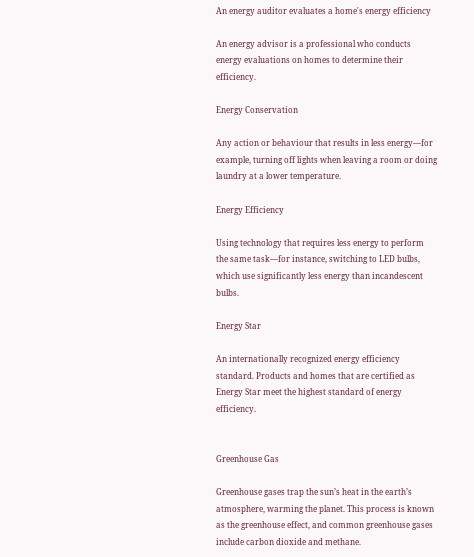An energy auditor evaluates a home's energy efficiency

An energy advisor is a professional who conducts energy evaluations on homes to determine their efficiency.

Energy Conservation

Any action or behaviour that results in less energy—for example, turning off lights when leaving a room or doing laundry at a lower temperature.

Energy Efficiency

Using technology that requires less energy to perform the same task—for instance, switching to LED bulbs, which use significantly less energy than incandescent bulbs.

Energy Star

An internationally recognized energy efficiency standard. Products and homes that are certified as Energy Star meet the highest standard of energy efficiency.


Greenhouse Gas

Greenhouse gases trap the sun’s heat in the earth’s atmosphere, warming the planet. This process is known as the greenhouse effect, and common greenhouse gases include carbon dioxide and methane.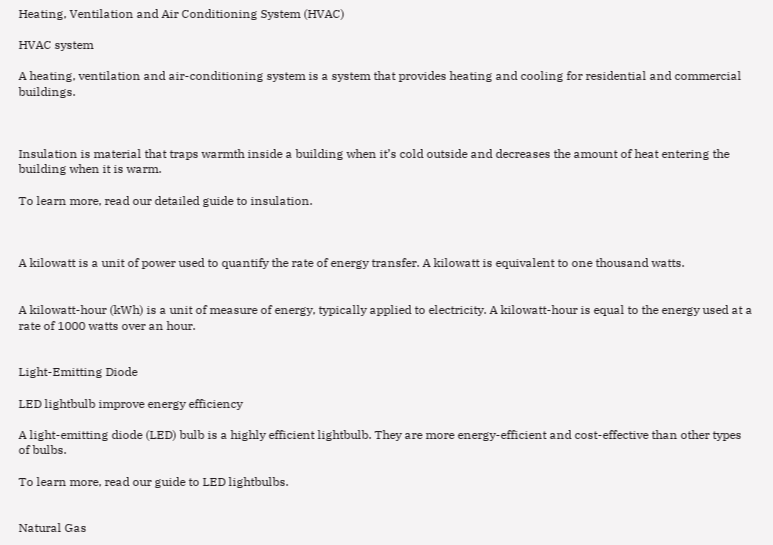Heating, Ventilation and Air Conditioning System (HVAC)

HVAC system

A heating, ventilation and air-conditioning system is a system that provides heating and cooling for residential and commercial buildings.



Insulation is material that traps warmth inside a building when it’s cold outside and decreases the amount of heat entering the building when it is warm.

To learn more, read our detailed guide to insulation.



A kilowatt is a unit of power used to quantify the rate of energy transfer. A kilowatt is equivalent to one thousand watts.


A kilowatt-hour (kWh) is a unit of measure of energy, typically applied to electricity. A kilowatt-hour is equal to the energy used at a rate of 1000 watts over an hour.


Light-Emitting Diode

LED lightbulb improve energy efficiency

A light-emitting diode (LED) bulb is a highly efficient lightbulb. They are more energy-efficient and cost-effective than other types of bulbs.

To learn more, read our guide to LED lightbulbs.


Natural Gas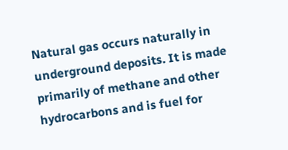Natural gas occurs naturally in underground deposits. It is made primarily of methane and other hydrocarbons and is fuel for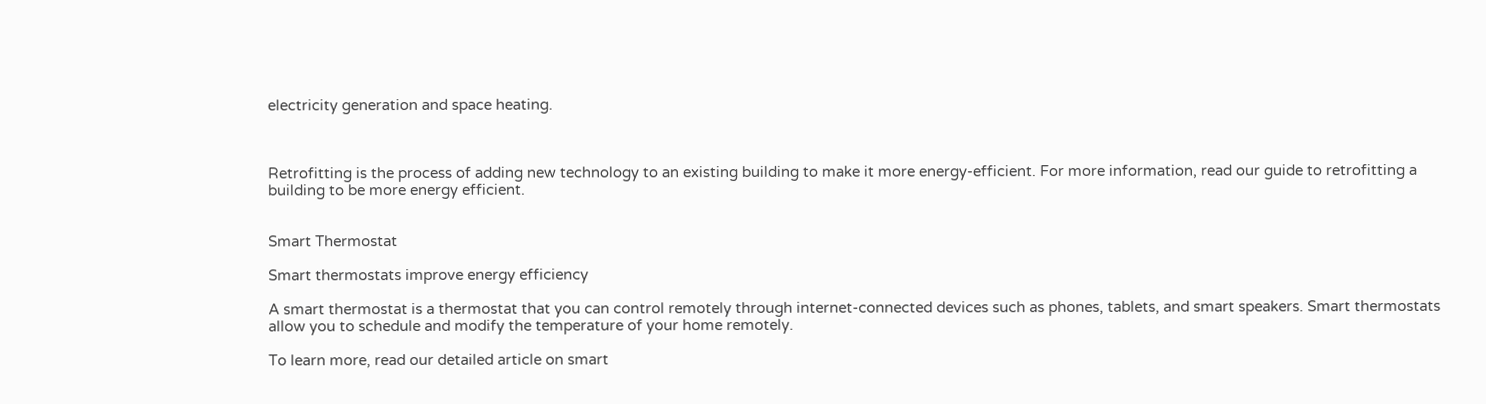electricity generation and space heating.



Retrofitting is the process of adding new technology to an existing building to make it more energy-efficient. For more information, read our guide to retrofitting a building to be more energy efficient.


Smart Thermostat

Smart thermostats improve energy efficiency

A smart thermostat is a thermostat that you can control remotely through internet-connected devices such as phones, tablets, and smart speakers. Smart thermostats allow you to schedule and modify the temperature of your home remotely.

To learn more, read our detailed article on smart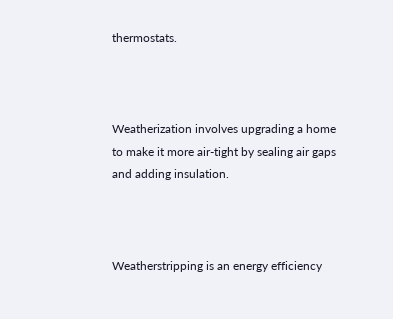thermostats.



Weatherization involves upgrading a home to make it more air-tight by sealing air gaps and adding insulation.



Weatherstripping is an energy efficiency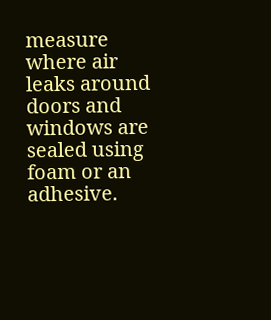measure where air leaks around doors and windows are sealed using foam or an adhesive.